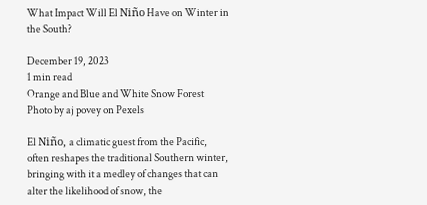What Impact Will El Niño Have on Winter in the South?

December 19, 2023
1 min read
Orange and Blue and White Snow Forest
Photo by aj povey on Pexels

El Niño, a climatic guest from the Pacific, often reshapes the traditional Southern winter, bringing with it a medley of changes that can alter the likelihood of snow, the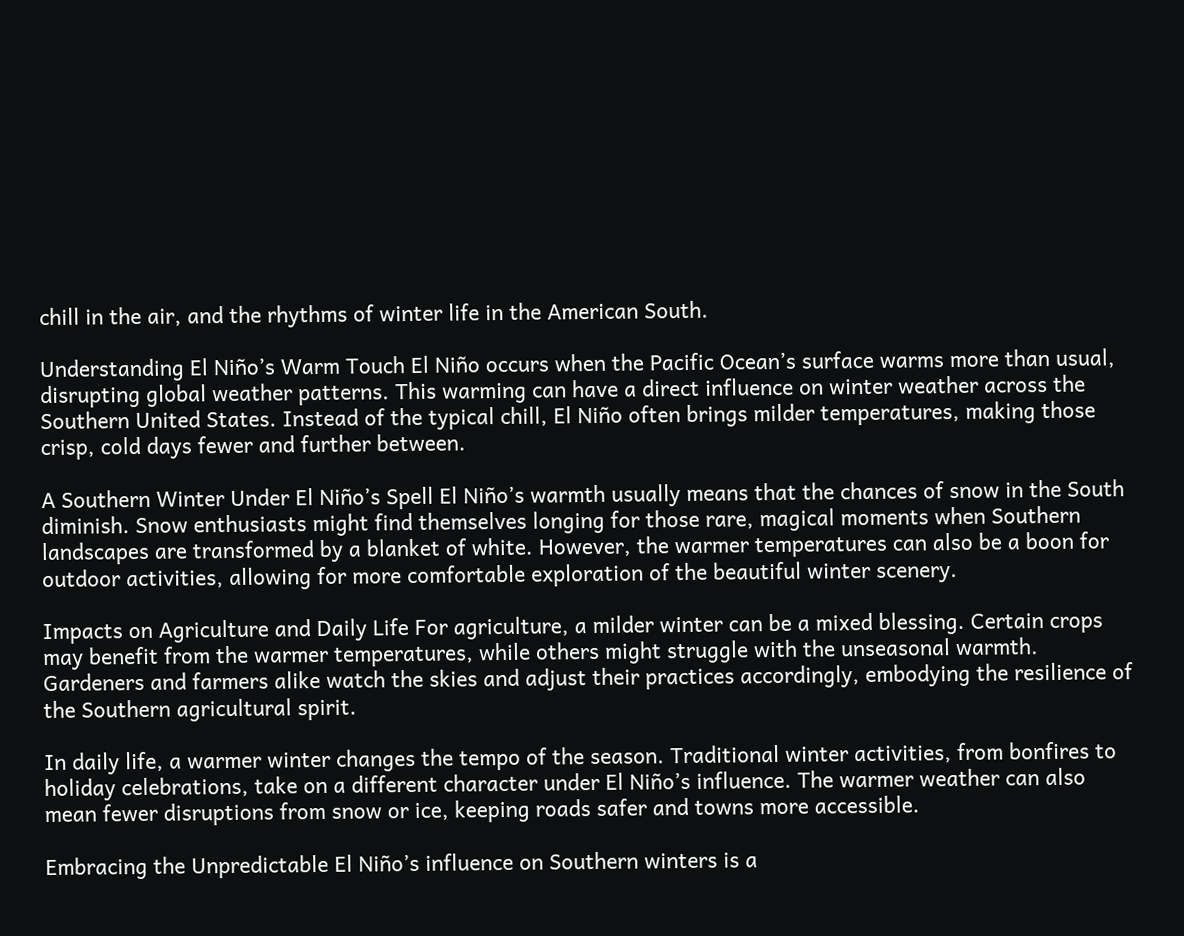chill in the air, and the rhythms of winter life in the American South.

Understanding El Niño’s Warm Touch El Niño occurs when the Pacific Ocean’s surface warms more than usual, disrupting global weather patterns. This warming can have a direct influence on winter weather across the Southern United States. Instead of the typical chill, El Niño often brings milder temperatures, making those crisp, cold days fewer and further between.

A Southern Winter Under El Niño’s Spell El Niño’s warmth usually means that the chances of snow in the South diminish. Snow enthusiasts might find themselves longing for those rare, magical moments when Southern landscapes are transformed by a blanket of white. However, the warmer temperatures can also be a boon for outdoor activities, allowing for more comfortable exploration of the beautiful winter scenery.

Impacts on Agriculture and Daily Life For agriculture, a milder winter can be a mixed blessing. Certain crops may benefit from the warmer temperatures, while others might struggle with the unseasonal warmth. Gardeners and farmers alike watch the skies and adjust their practices accordingly, embodying the resilience of the Southern agricultural spirit.

In daily life, a warmer winter changes the tempo of the season. Traditional winter activities, from bonfires to holiday celebrations, take on a different character under El Niño’s influence. The warmer weather can also mean fewer disruptions from snow or ice, keeping roads safer and towns more accessible.

Embracing the Unpredictable El Niño’s influence on Southern winters is a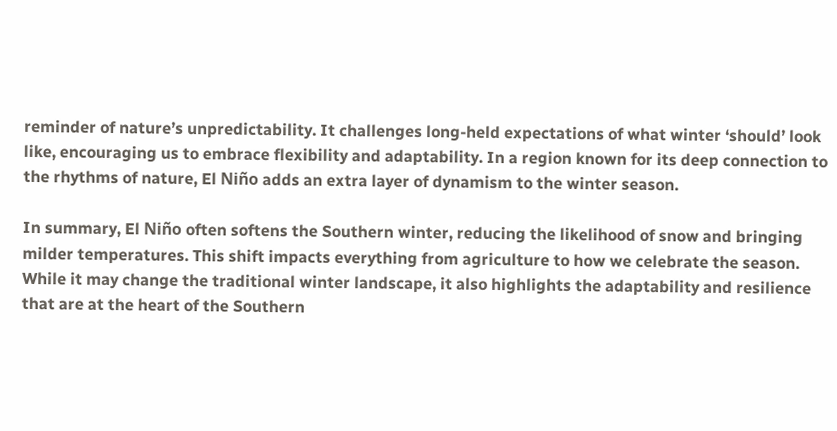reminder of nature’s unpredictability. It challenges long-held expectations of what winter ‘should’ look like, encouraging us to embrace flexibility and adaptability. In a region known for its deep connection to the rhythms of nature, El Niño adds an extra layer of dynamism to the winter season.

In summary, El Niño often softens the Southern winter, reducing the likelihood of snow and bringing milder temperatures. This shift impacts everything from agriculture to how we celebrate the season. While it may change the traditional winter landscape, it also highlights the adaptability and resilience that are at the heart of the Southern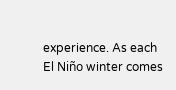experience. As each El Niño winter comes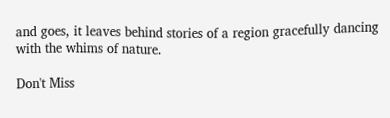and goes, it leaves behind stories of a region gracefully dancing with the whims of nature.

Don't Miss